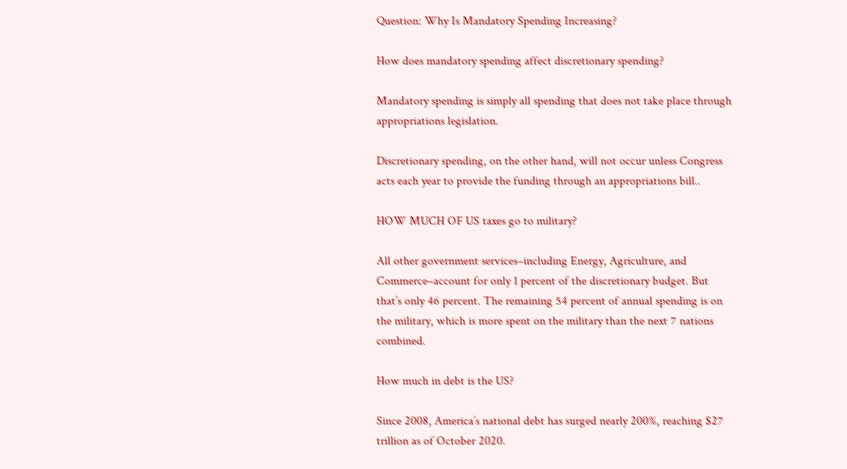Question: Why Is Mandatory Spending Increasing?

How does mandatory spending affect discretionary spending?

Mandatory spending is simply all spending that does not take place through appropriations legislation.

Discretionary spending, on the other hand, will not occur unless Congress acts each year to provide the funding through an appropriations bill..

HOW MUCH OF US taxes go to military?

All other government services–including Energy, Agriculture, and Commerce–account for only 1 percent of the discretionary budget. But that’s only 46 percent. The remaining 54 percent of annual spending is on the military, which is more spent on the military than the next 7 nations combined.

How much in debt is the US?

Since 2008, America’s national debt has surged nearly 200%, reaching $27 trillion as of October 2020.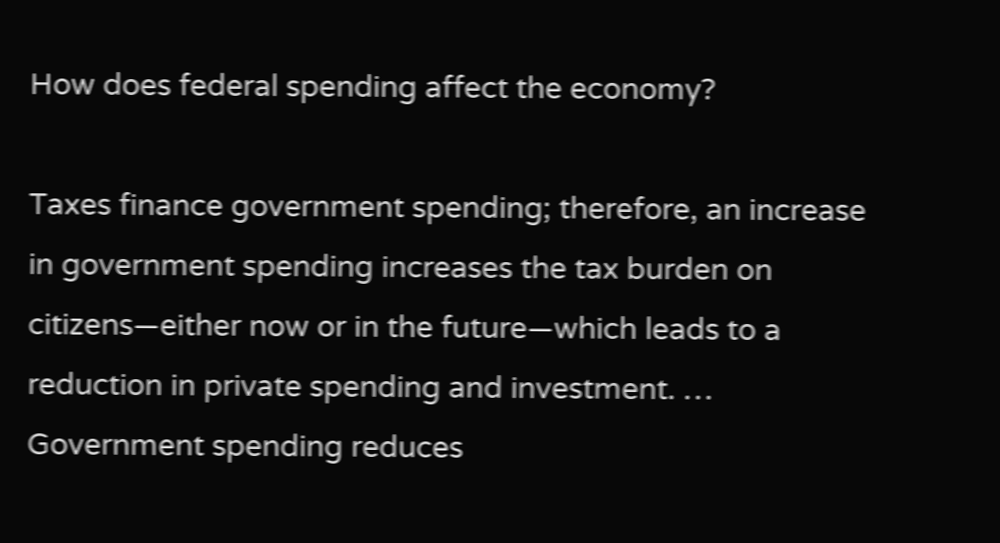How does federal spending affect the economy?

Taxes finance government spending; therefore, an increase in government spending increases the tax burden on citizens—either now or in the future—which leads to a reduction in private spending and investment. … Government spending reduces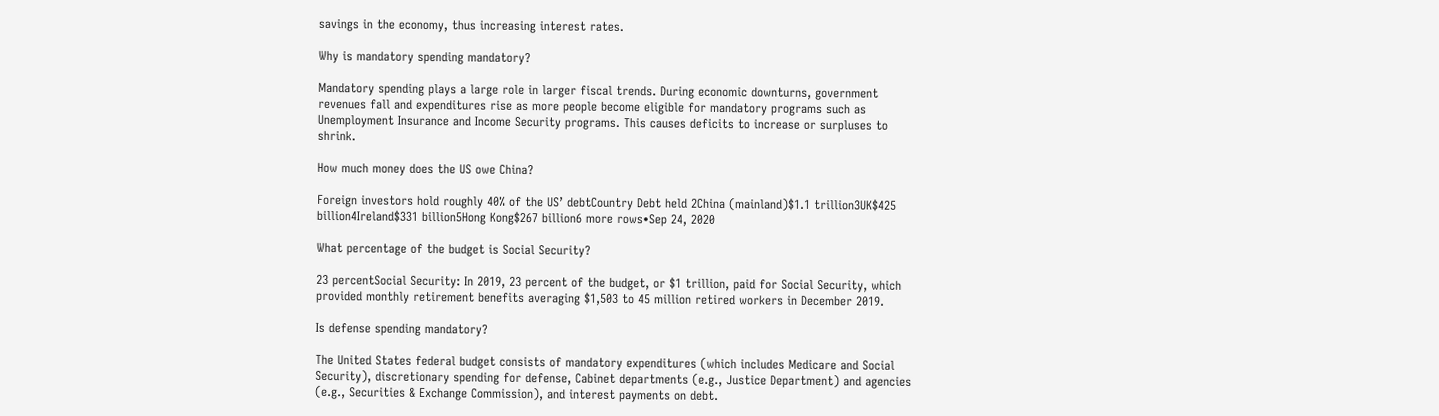savings in the economy, thus increasing interest rates.

Why is mandatory spending mandatory?

Mandatory spending plays a large role in larger fiscal trends. During economic downturns, government revenues fall and expenditures rise as more people become eligible for mandatory programs such as Unemployment Insurance and Income Security programs. This causes deficits to increase or surpluses to shrink.

How much money does the US owe China?

Foreign investors hold roughly 40% of the US’ debtCountry Debt held 2China (mainland)$1.1 trillion3UK$425 billion4Ireland$331 billion5Hong Kong$267 billion6 more rows•Sep 24, 2020

What percentage of the budget is Social Security?

23 percentSocial Security: In 2019, 23 percent of the budget, or $1 trillion, paid for Social Security, which provided monthly retirement benefits averaging $1,503 to 45 million retired workers in December 2019.

Is defense spending mandatory?

The United States federal budget consists of mandatory expenditures (which includes Medicare and Social Security), discretionary spending for defense, Cabinet departments (e.g., Justice Department) and agencies (e.g., Securities & Exchange Commission), and interest payments on debt.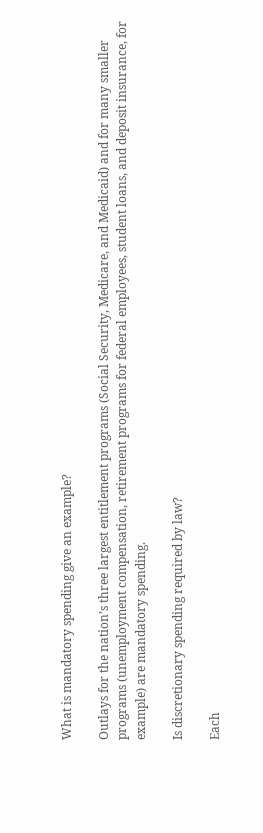What is mandatory spending give an example?

Outlays for the nation’s three largest entitlement programs (Social Security, Medicare, and Medicaid) and for many smaller programs (unemployment compensation, retirement programs for federal employees, student loans, and deposit insurance, for example) are mandatory spending.

Is discretionary spending required by law?

Each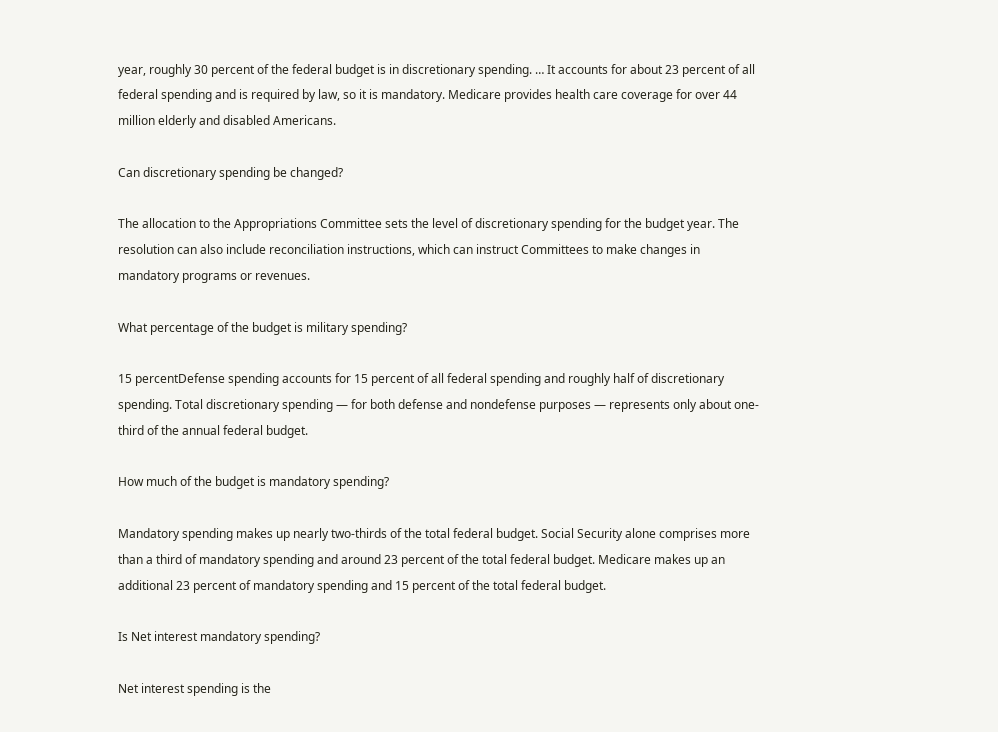year, roughly 30 percent of the federal budget is in discretionary spending. … It accounts for about 23 percent of all federal spending and is required by law, so it is mandatory. Medicare provides health care coverage for over 44 million elderly and disabled Americans.

Can discretionary spending be changed?

The allocation to the Appropriations Committee sets the level of discretionary spending for the budget year. The resolution can also include reconciliation instructions, which can instruct Committees to make changes in mandatory programs or revenues.

What percentage of the budget is military spending?

15 percentDefense spending accounts for 15 percent of all federal spending and roughly half of discretionary spending. Total discretionary spending — for both defense and nondefense purposes — represents only about one-third of the annual federal budget.

How much of the budget is mandatory spending?

Mandatory spending makes up nearly two-thirds of the total federal budget. Social Security alone comprises more than a third of mandatory spending and around 23 percent of the total federal budget. Medicare makes up an additional 23 percent of mandatory spending and 15 percent of the total federal budget.

Is Net interest mandatory spending?

Net interest spending is the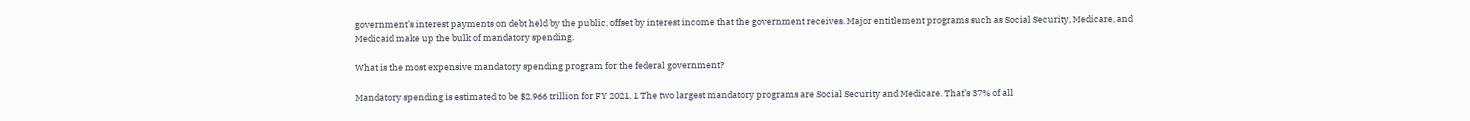government’s interest payments on debt held by the public, offset by interest income that the government receives. Major entitlement programs such as Social Security, Medicare, and Medicaid make up the bulk of mandatory spending.

What is the most expensive mandatory spending program for the federal government?

Mandatory spending is estimated to be $2.966 trillion for FY 2021. 1 The two largest mandatory programs are Social Security and Medicare. That’s 37% of all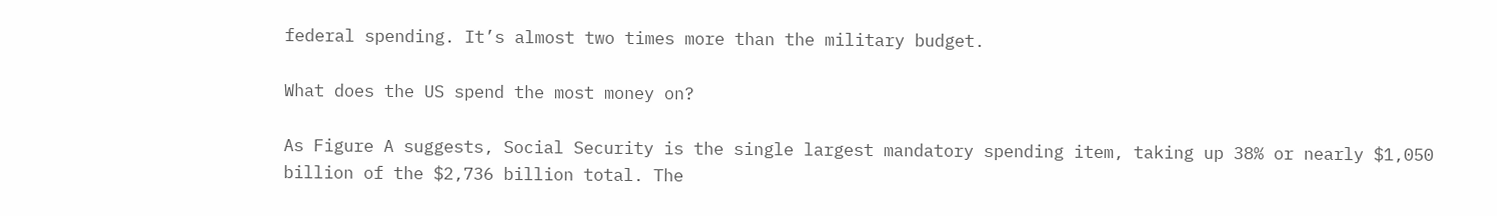federal spending. It’s almost two times more than the military budget.

What does the US spend the most money on?

As Figure A suggests, Social Security is the single largest mandatory spending item, taking up 38% or nearly $1,050 billion of the $2,736 billion total. The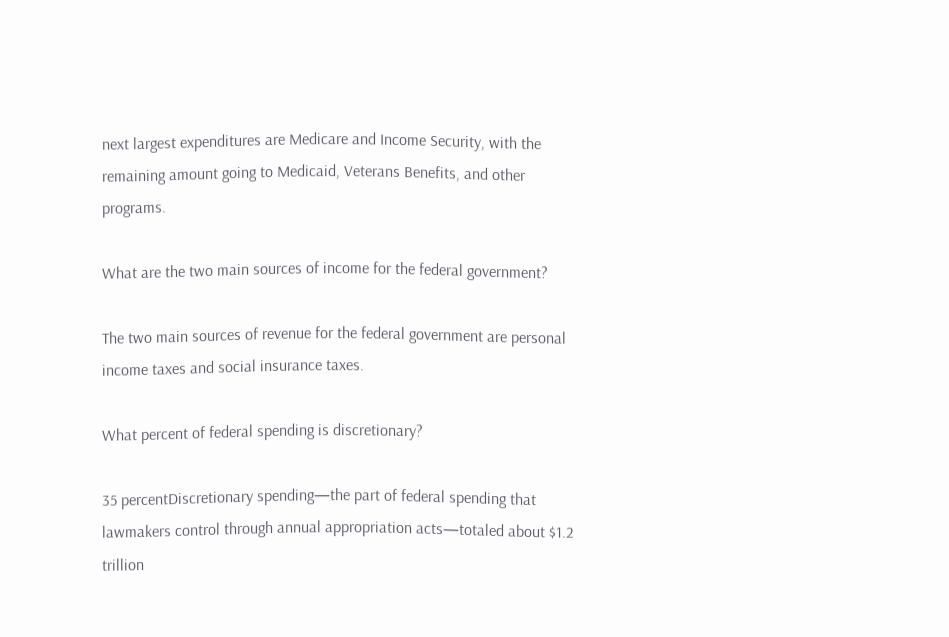next largest expenditures are Medicare and Income Security, with the remaining amount going to Medicaid, Veterans Benefits, and other programs.

What are the two main sources of income for the federal government?

The two main sources of revenue for the federal government are personal income taxes and social insurance taxes.

What percent of federal spending is discretionary?

35 percentDiscretionary spending—the part of federal spending that lawmakers control through annual appropriation acts—totaled about $1.2 trillion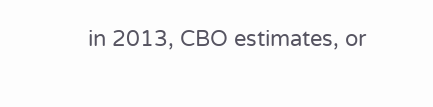in 2013, CBO estimates, or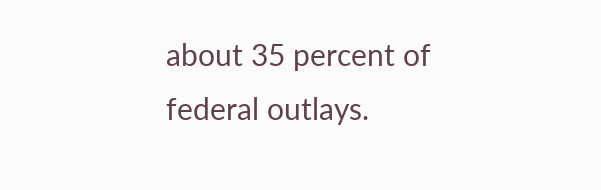about 35 percent of federal outlays.